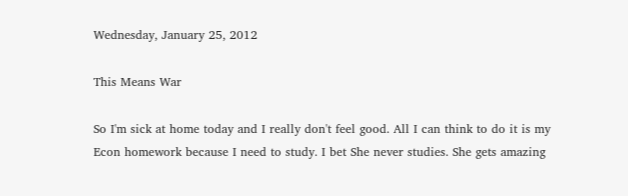Wednesday, January 25, 2012

This Means War

So I'm sick at home today and I really don't feel good. All I can think to do it is my Econ homework because I need to study. I bet She never studies. She gets amazing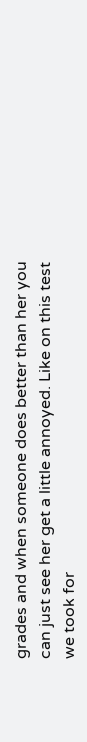grades and when someone does better than her you can just see her get a little annoyed. Like on this test we took for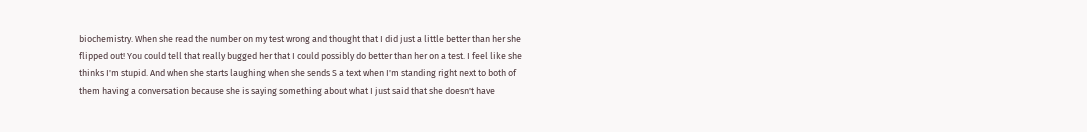biochemistry. When she read the number on my test wrong and thought that I did just a little better than her she flipped out! You could tell that really bugged her that I could possibly do better than her on a test. I feel like she thinks I'm stupid. And when she starts laughing when she sends S a text when I'm standing right next to both of them having a conversation because she is saying something about what I just said that she doesn't have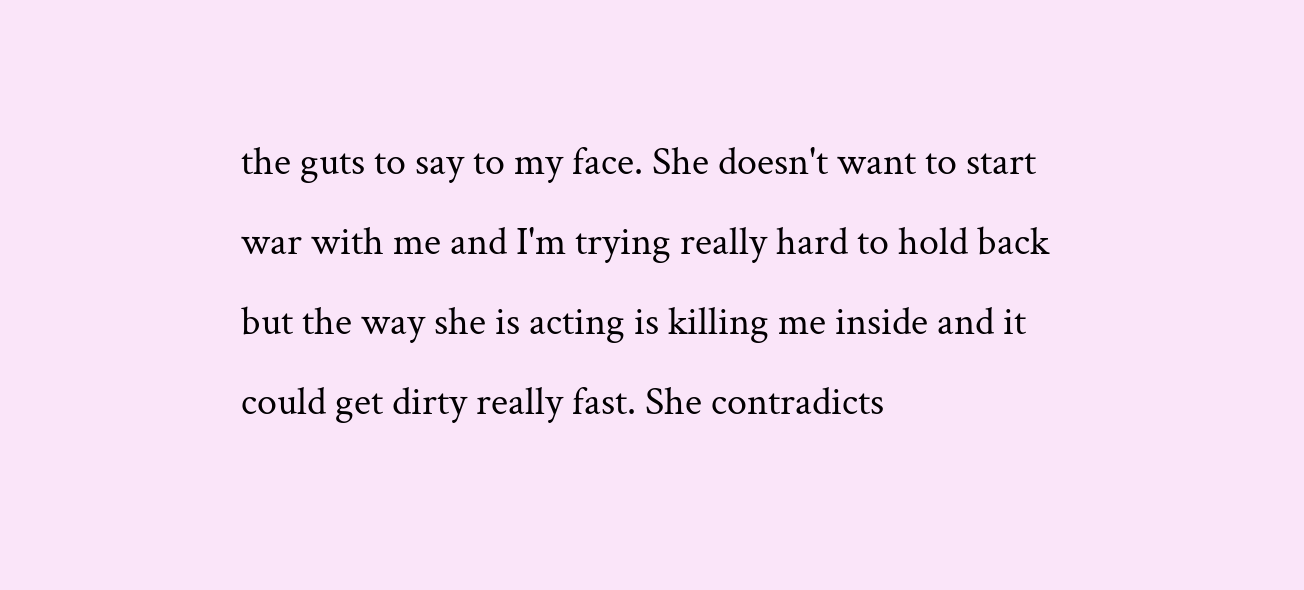the guts to say to my face. She doesn't want to start war with me and I'm trying really hard to hold back but the way she is acting is killing me inside and it could get dirty really fast. She contradicts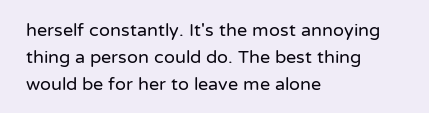herself constantly. It's the most annoying thing a person could do. The best thing would be for her to leave me alone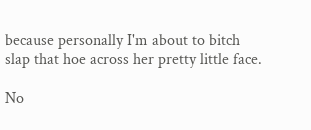because personally I'm about to bitch slap that hoe across her pretty little face.

No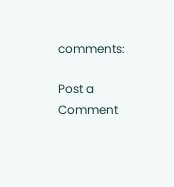comments:

Post a Comment